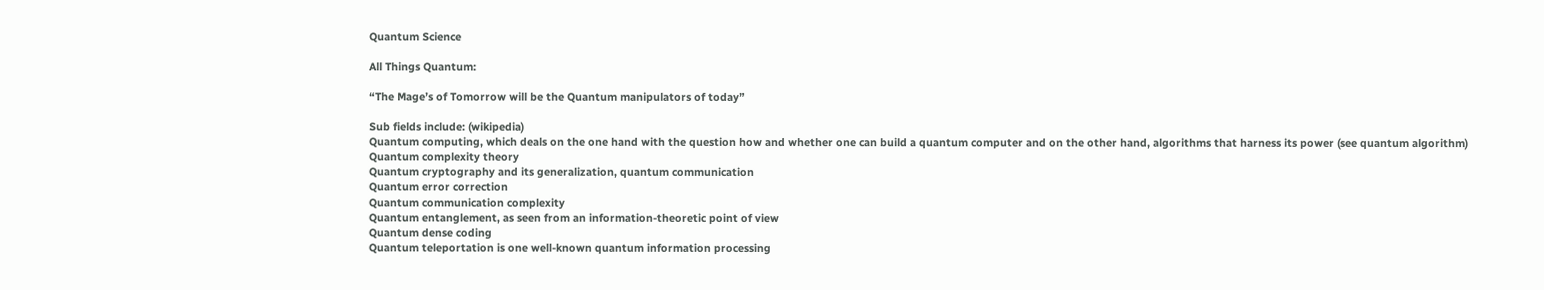Quantum Science

All Things Quantum:

“The Mage’s of Tomorrow will be the Quantum manipulators of today”

Sub fields include: (wikipedia)
Quantum computing, which deals on the one hand with the question how and whether one can build a quantum computer and on the other hand, algorithms that harness its power (see quantum algorithm)
Quantum complexity theory
Quantum cryptography and its generalization, quantum communication
Quantum error correction
Quantum communication complexity
Quantum entanglement, as seen from an information-theoretic point of view
Quantum dense coding
Quantum teleportation is one well-known quantum information processing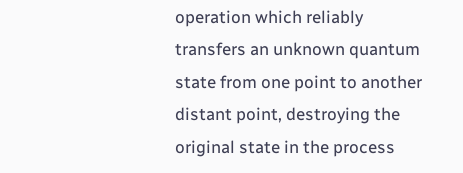operation which reliably transfers an unknown quantum state from one point to another distant point, destroying the original state in the process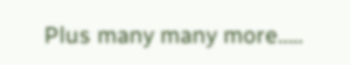Plus many many more…..